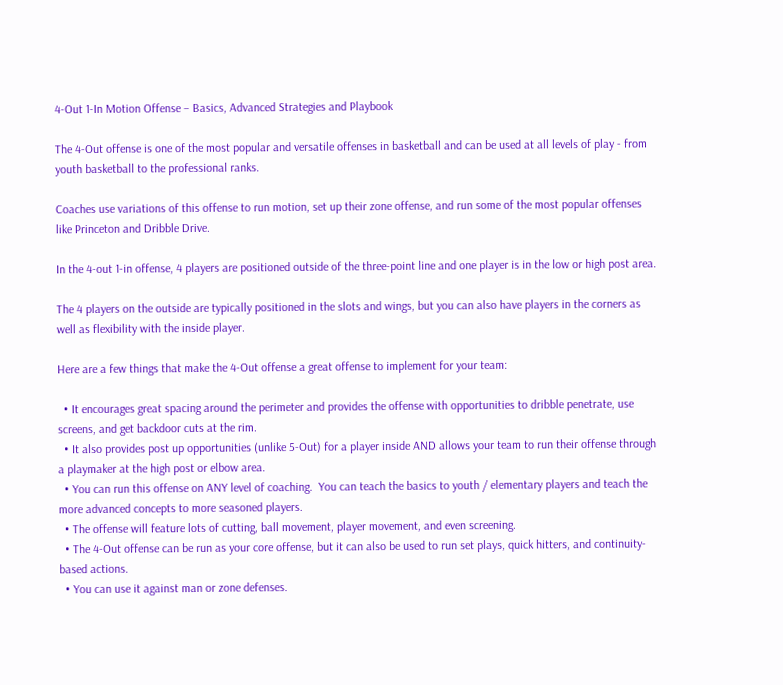4-Out 1-In Motion Offense – Basics, Advanced Strategies and Playbook

The 4-Out offense is one of the most popular and versatile offenses in basketball and can be used at all levels of play - from youth basketball to the professional ranks.

Coaches use variations of this offense to run motion, set up their zone offense, and run some of the most popular offenses like Princeton and Dribble Drive.

In the 4-out 1-in offense, 4 players are positioned outside of the three-point line and one player is in the low or high post area.

The 4 players on the outside are typically positioned in the slots and wings, but you can also have players in the corners as well as flexibility with the inside player.

Here are a few things that make the 4-Out offense a great offense to implement for your team:

  • It encourages great spacing around the perimeter and provides the offense with opportunities to dribble penetrate, use screens, and get backdoor cuts at the rim.
  • It also provides post up opportunities (unlike 5-Out) for a player inside AND allows your team to run their offense through a playmaker at the high post or elbow area.
  • You can run this offense on ANY level of coaching.  You can teach the basics to youth / elementary players and teach the more advanced concepts to more seasoned players.
  • The offense will feature lots of cutting, ball movement, player movement, and even screening.
  • The 4-Out offense can be run as your core offense, but it can also be used to run set plays, quick hitters, and continuity-based actions.
  • You can use it against man or zone defenses.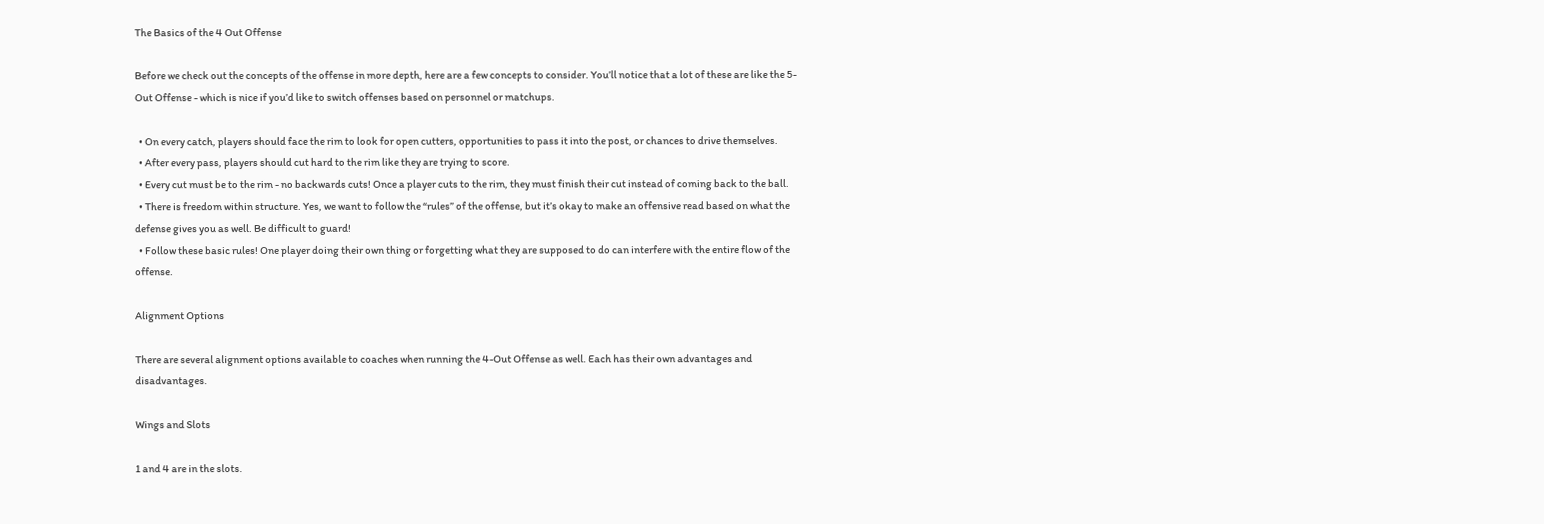The Basics of the 4 Out Offense

Before we check out the concepts of the offense in more depth, here are a few concepts to consider. You’ll notice that a lot of these are like the 5-Out Offense - which is nice if you’d like to switch offenses based on personnel or matchups.

  • On every catch, players should face the rim to look for open cutters, opportunities to pass it into the post, or chances to drive themselves.
  • After every pass, players should cut hard to the rim like they are trying to score.
  • Every cut must be to the rim - no backwards cuts! Once a player cuts to the rim, they must finish their cut instead of coming back to the ball.
  • There is freedom within structure. Yes, we want to follow the “rules” of the offense, but it’s okay to make an offensive read based on what the defense gives you as well. Be difficult to guard!
  • Follow these basic rules! One player doing their own thing or forgetting what they are supposed to do can interfere with the entire flow of the offense.

Alignment Options

There are several alignment options available to coaches when running the 4-Out Offense as well. Each has their own advantages and disadvantages.

Wings and Slots

1 and 4 are in the slots.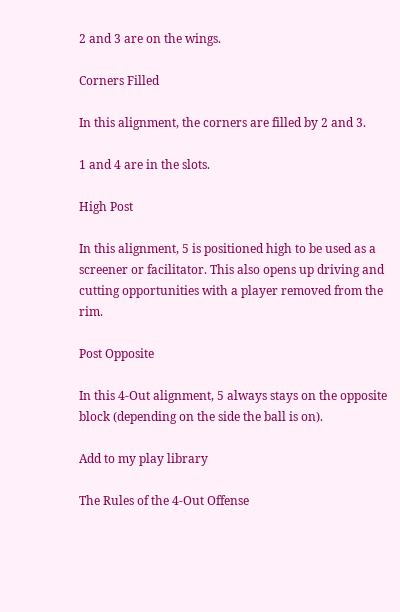2 and 3 are on the wings.

Corners Filled

In this alignment, the corners are filled by 2 and 3.

1 and 4 are in the slots.

High Post

In this alignment, 5 is positioned high to be used as a screener or facilitator. This also opens up driving and cutting opportunities with a player removed from the rim.

Post Opposite

In this 4-Out alignment, 5 always stays on the opposite block (depending on the side the ball is on).

Add to my play library

The Rules of the 4-Out Offense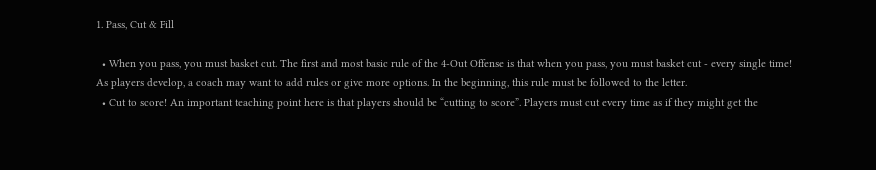1. Pass, Cut & Fill

  • When you pass, you must basket cut. The first and most basic rule of the 4-Out Offense is that when you pass, you must basket cut - every single time! As players develop, a coach may want to add rules or give more options. In the beginning, this rule must be followed to the letter.
  • Cut to score! An important teaching point here is that players should be “cutting to score”. Players must cut every time as if they might get the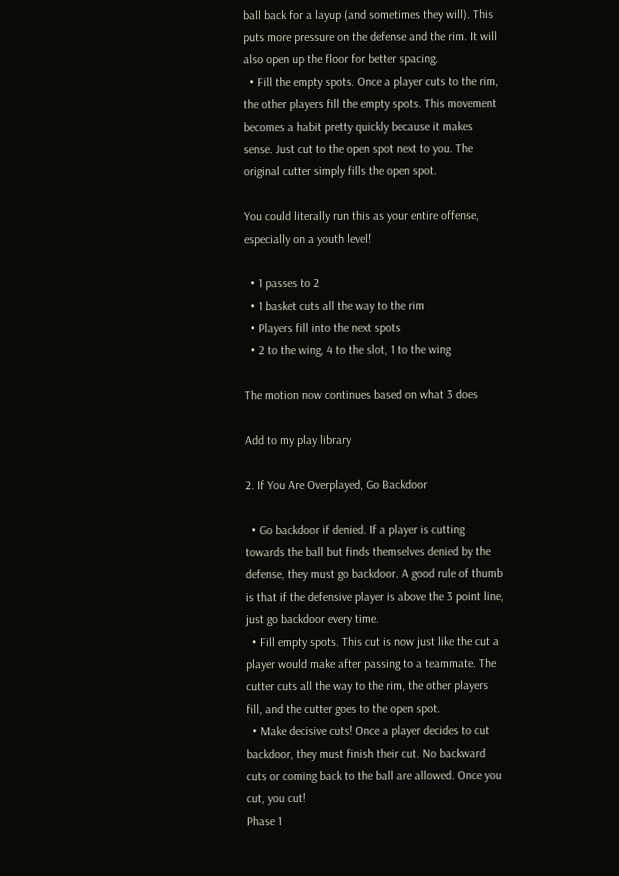ball back for a layup (and sometimes they will). This puts more pressure on the defense and the rim. It will also open up the floor for better spacing.
  • Fill the empty spots. Once a player cuts to the rim, the other players fill the empty spots. This movement becomes a habit pretty quickly because it makes sense. Just cut to the open spot next to you. The original cutter simply fills the open spot.

You could literally run this as your entire offense, especially on a youth level!

  • 1 passes to 2
  • 1 basket cuts all the way to the rim
  • Players fill into the next spots
  • 2 to the wing, 4 to the slot, 1 to the wing

The motion now continues based on what 3 does

Add to my play library

2. If You Are Overplayed, Go Backdoor

  • Go backdoor if denied. If a player is cutting towards the ball but finds themselves denied by the defense, they must go backdoor. A good rule of thumb is that if the defensive player is above the 3 point line, just go backdoor every time.
  • Fill empty spots. This cut is now just like the cut a player would make after passing to a teammate. The cutter cuts all the way to the rim, the other players fill, and the cutter goes to the open spot.
  • Make decisive cuts! Once a player decides to cut backdoor, they must finish their cut. No backward cuts or coming back to the ball are allowed. Once you cut, you cut!
Phase 1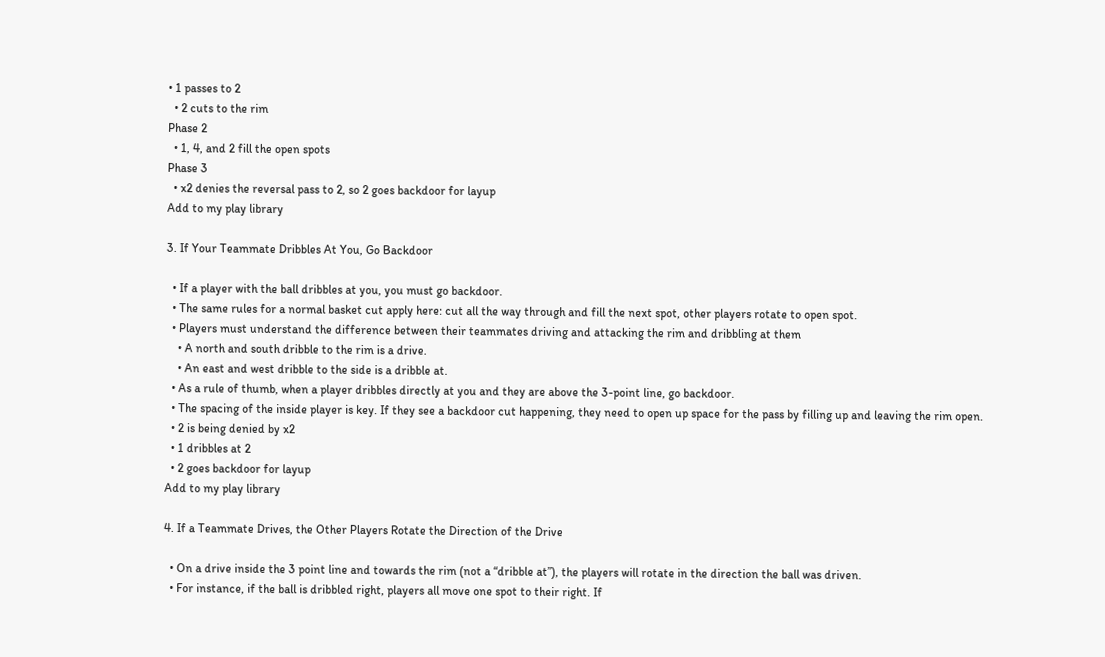• 1 passes to 2
  • 2 cuts to the rim
Phase 2
  • 1, 4, and 2 fill the open spots
Phase 3
  • x2 denies the reversal pass to 2, so 2 goes backdoor for layup
Add to my play library

3. If Your Teammate Dribbles At You, Go Backdoor

  • If a player with the ball dribbles at you, you must go backdoor.
  • The same rules for a normal basket cut apply here: cut all the way through and fill the next spot, other players rotate to open spot.
  • Players must understand the difference between their teammates driving and attacking the rim and dribbling at them
    • A north and south dribble to the rim is a drive.
    • An east and west dribble to the side is a dribble at.
  • As a rule of thumb, when a player dribbles directly at you and they are above the 3-point line, go backdoor.
  • The spacing of the inside player is key. If they see a backdoor cut happening, they need to open up space for the pass by filling up and leaving the rim open.
  • 2 is being denied by x2
  • 1 dribbles at 2
  • 2 goes backdoor for layup
Add to my play library

4. If a Teammate Drives, the Other Players Rotate the Direction of the Drive

  • On a drive inside the 3 point line and towards the rim (not a “dribble at”), the players will rotate in the direction the ball was driven.
  • For instance, if the ball is dribbled right, players all move one spot to their right. If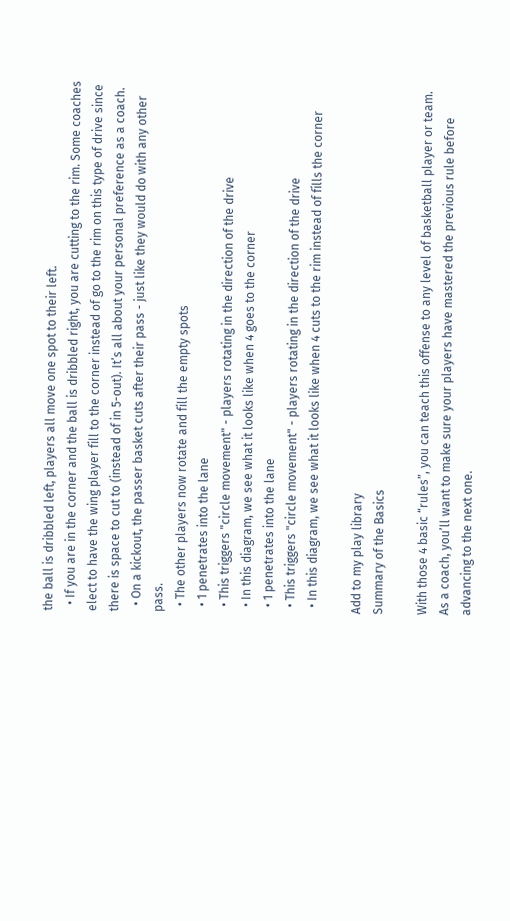the ball is dribbled left, players all move one spot to their left.
  • If you are in the corner and the ball is dribbled right, you are cutting to the rim. Some coaches elect to have the wing player fill to the corner instead of go to the rim on this type of drive since there is space to cut to (instead of in 5-out). It’s all about your personal preference as a coach.
  • On a kickout, the passer basket cuts after their pass - just like they would do with any other pass.
  • The other players now rotate and fill the empty spots
  • 1 penetrates into the lane
  • This triggers "circle movement" - players rotating in the direction of the drive
  • In this diagram, we see what it looks like when 4 goes to the corner
  • 1 penetrates into the lane
  • This triggers "circle movement" - players rotating in the direction of the drive
  • In this diagram, we see what it looks like when 4 cuts to the rim instead of fills the corner

Add to my play library
Summary of the Basics

With those 4 basic “rules”, you can teach this offense to any level of basketball player or team. As a coach, you’ll want to make sure your players have mastered the previous rule before advancing to the next one.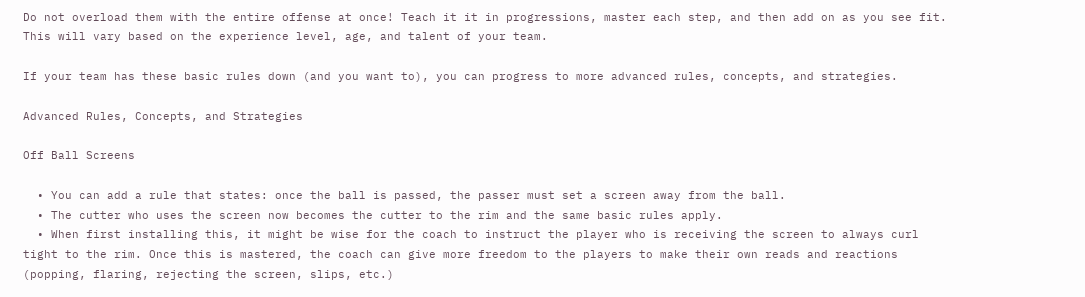Do not overload them with the entire offense at once! Teach it it in progressions, master each step, and then add on as you see fit. This will vary based on the experience level, age, and talent of your team.

If your team has these basic rules down (and you want to), you can progress to more advanced rules, concepts, and strategies.

Advanced Rules, Concepts, and Strategies

Off Ball Screens

  • You can add a rule that states: once the ball is passed, the passer must set a screen away from the ball.
  • The cutter who uses the screen now becomes the cutter to the rim and the same basic rules apply.
  • When first installing this, it might be wise for the coach to instruct the player who is receiving the screen to always curl tight to the rim. Once this is mastered, the coach can give more freedom to the players to make their own reads and reactions (popping, flaring, rejecting the screen, slips, etc.)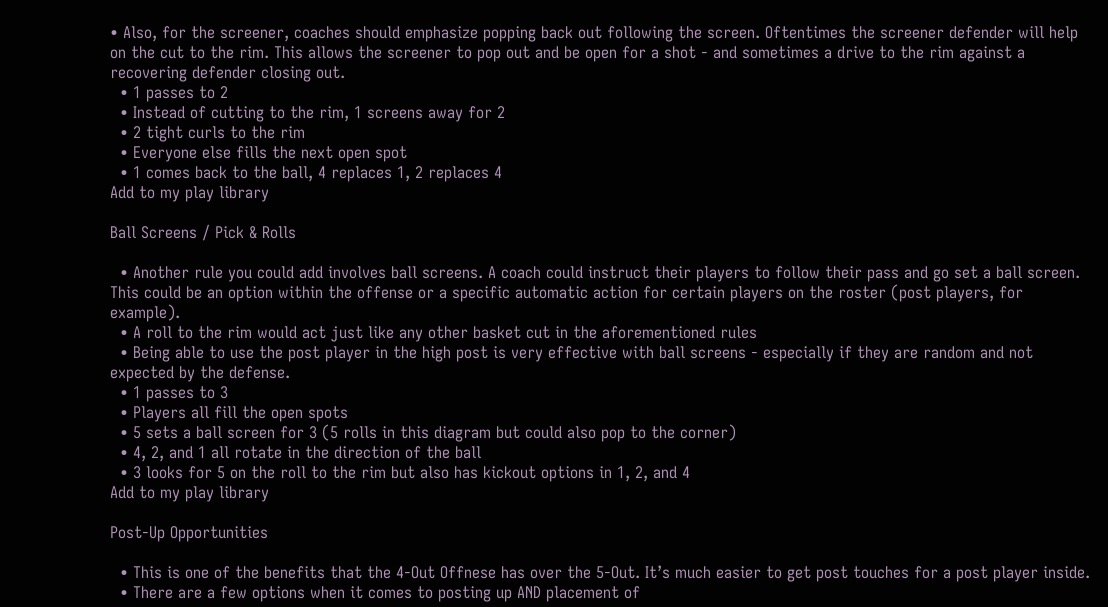• Also, for the screener, coaches should emphasize popping back out following the screen. Oftentimes the screener defender will help on the cut to the rim. This allows the screener to pop out and be open for a shot - and sometimes a drive to the rim against a recovering defender closing out.
  • 1 passes to 2
  • Instead of cutting to the rim, 1 screens away for 2
  • 2 tight curls to the rim
  • Everyone else fills the next open spot
  • 1 comes back to the ball, 4 replaces 1, 2 replaces 4
Add to my play library

Ball Screens / Pick & Rolls

  • Another rule you could add involves ball screens. A coach could instruct their players to follow their pass and go set a ball screen. This could be an option within the offense or a specific automatic action for certain players on the roster (post players, for example).
  • A roll to the rim would act just like any other basket cut in the aforementioned rules
  • Being able to use the post player in the high post is very effective with ball screens - especially if they are random and not expected by the defense.
  • 1 passes to 3
  • Players all fill the open spots
  • 5 sets a ball screen for 3 (5 rolls in this diagram but could also pop to the corner)
  • 4, 2, and 1 all rotate in the direction of the ball
  • 3 looks for 5 on the roll to the rim but also has kickout options in 1, 2, and 4
Add to my play library

Post-Up Opportunities

  • This is one of the benefits that the 4-Out Offnese has over the 5-Out. It’s much easier to get post touches for a post player inside.
  • There are a few options when it comes to posting up AND placement of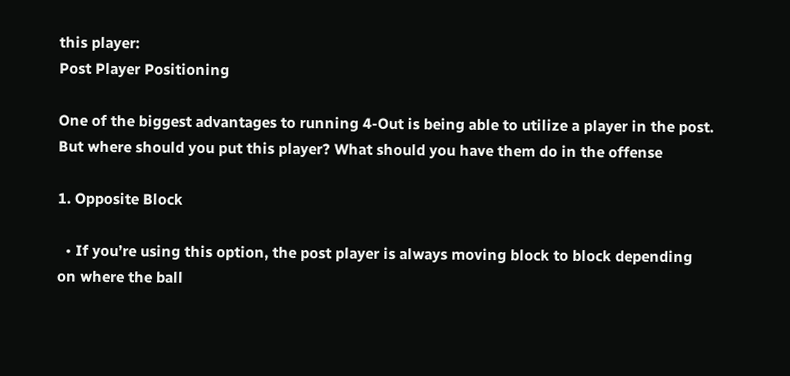this player:
Post Player Positioning

One of the biggest advantages to running 4-Out is being able to utilize a player in the post. But where should you put this player? What should you have them do in the offense

1. Opposite Block

  • If you’re using this option, the post player is always moving block to block depending on where the ball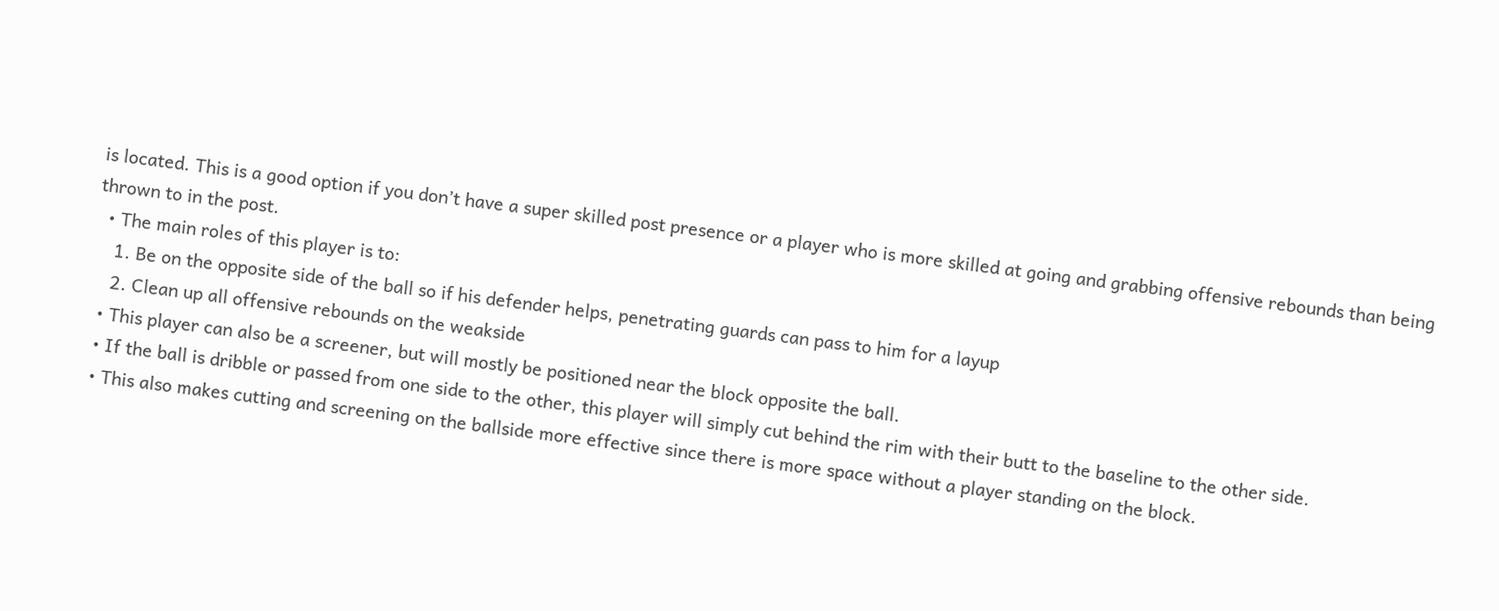is located. This is a good option if you don’t have a super skilled post presence or a player who is more skilled at going and grabbing offensive rebounds than being thrown to in the post.
  • The main roles of this player is to:
    1. Be on the opposite side of the ball so if his defender helps, penetrating guards can pass to him for a layup
    2. Clean up all offensive rebounds on the weakside
  • This player can also be a screener, but will mostly be positioned near the block opposite the ball.
  • If the ball is dribble or passed from one side to the other, this player will simply cut behind the rim with their butt to the baseline to the other side.
  • This also makes cutting and screening on the ballside more effective since there is more space without a player standing on the block.